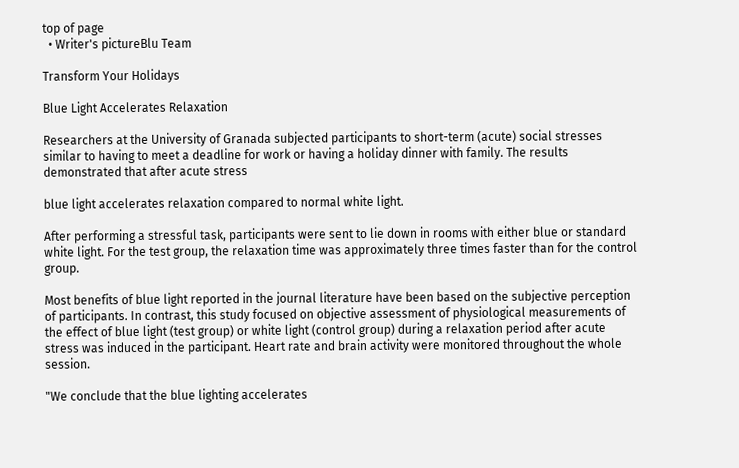top of page
  • Writer's pictureBlu Team

Transform Your Holidays

Blue Light Accelerates Relaxation

Researchers at the University of Granada subjected participants to short-term (acute) social stresses similar to having to meet a deadline for work or having a holiday dinner with family. The results demonstrated that after acute stress

blue light accelerates relaxation compared to normal white light.

After performing a stressful task, participants were sent to lie down in rooms with either blue or standard white light. For the test group, the relaxation time was approximately three times faster than for the control group.

Most benefits of blue light reported in the journal literature have been based on the subjective perception of participants. In contrast, this study focused on objective assessment of physiological measurements of the effect of blue light (test group) or white light (control group) during a relaxation period after acute stress was induced in the participant. Heart rate and brain activity were monitored throughout the whole session.

"We conclude that the blue lighting accelerates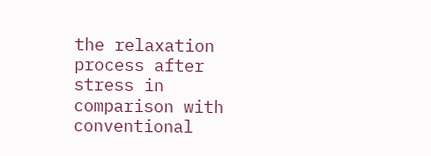the relaxation process after stress in comparison with conventional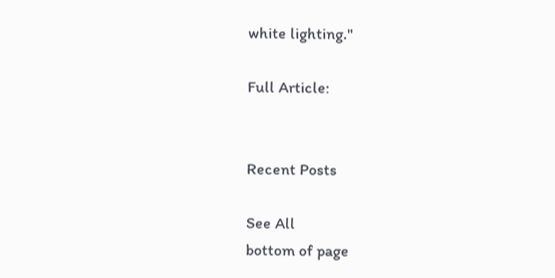white lighting."

Full Article:


Recent Posts

See All
bottom of page